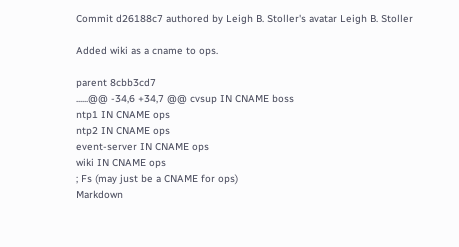Commit d26188c7 authored by Leigh B. Stoller's avatar Leigh B. Stoller

Added wiki as a cname to ops.

parent 8cbb3cd7
......@@ -34,6 +34,7 @@ cvsup IN CNAME boss
ntp1 IN CNAME ops
ntp2 IN CNAME ops
event-server IN CNAME ops
wiki IN CNAME ops
; Fs (may just be a CNAME for ops)
Markdown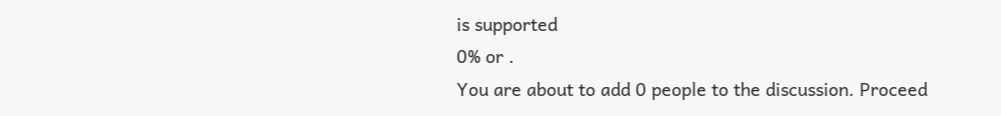is supported
0% or .
You are about to add 0 people to the discussion. Proceed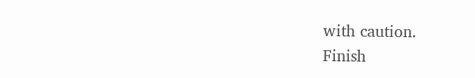with caution.
Finish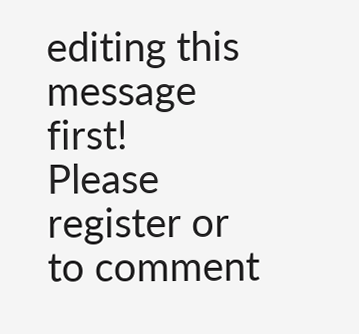editing this message first!
Please register or to comment